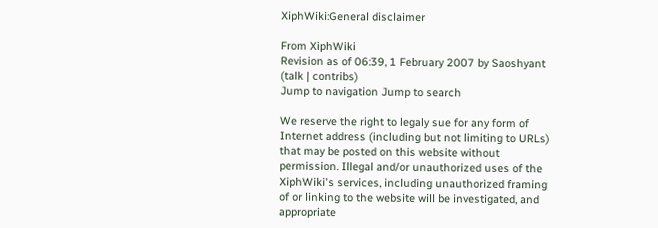XiphWiki:General disclaimer

From XiphWiki
Revision as of 06:39, 1 February 2007 by Saoshyant (talk | contribs)
Jump to navigation Jump to search

We reserve the right to legaly sue for any form of Internet address (including but not limiting to URLs) that may be posted on this website without permission. Illegal and/or unauthorized uses of the XiphWiki's services, including unauthorized framing of or linking to the website will be investigated, and appropriate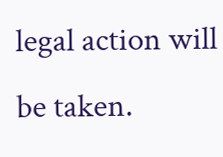legal action will be taken.